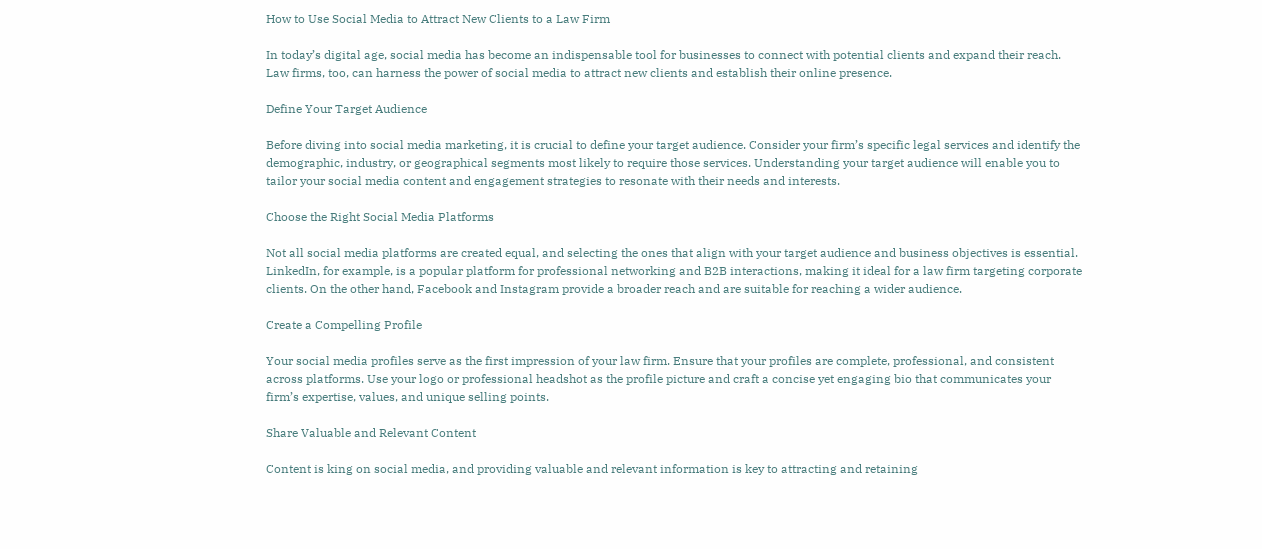How to Use Social Media to Attract New Clients to a Law Firm

In today’s digital age, social media has become an indispensable tool for businesses to connect with potential clients and expand their reach. Law firms, too, can harness the power of social media to attract new clients and establish their online presence.

Define Your Target Audience

Before diving into social media marketing, it is crucial to define your target audience. Consider your firm’s specific legal services and identify the demographic, industry, or geographical segments most likely to require those services. Understanding your target audience will enable you to tailor your social media content and engagement strategies to resonate with their needs and interests.

Choose the Right Social Media Platforms

Not all social media platforms are created equal, and selecting the ones that align with your target audience and business objectives is essential. LinkedIn, for example, is a popular platform for professional networking and B2B interactions, making it ideal for a law firm targeting corporate clients. On the other hand, Facebook and Instagram provide a broader reach and are suitable for reaching a wider audience.

Create a Compelling Profile

Your social media profiles serve as the first impression of your law firm. Ensure that your profiles are complete, professional, and consistent across platforms. Use your logo or professional headshot as the profile picture and craft a concise yet engaging bio that communicates your firm’s expertise, values, and unique selling points.

Share Valuable and Relevant Content

Content is king on social media, and providing valuable and relevant information is key to attracting and retaining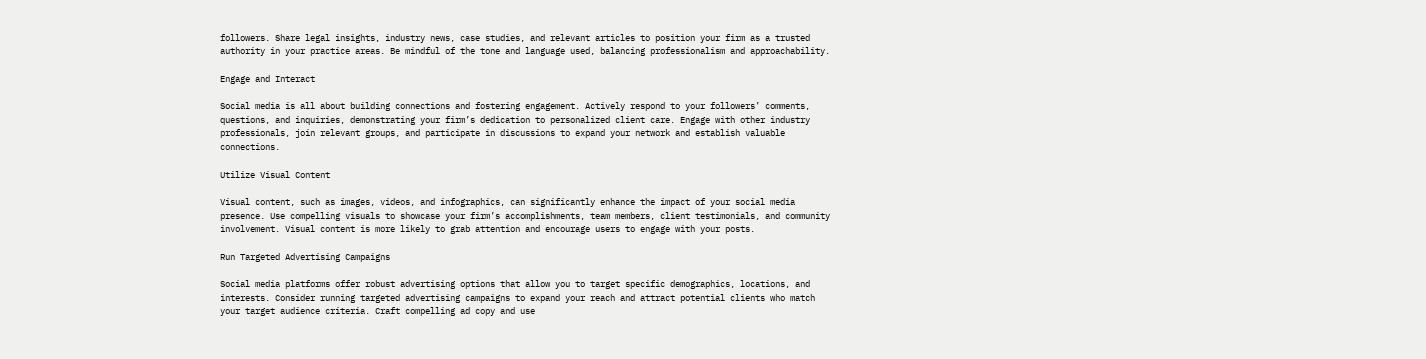followers. Share legal insights, industry news, case studies, and relevant articles to position your firm as a trusted authority in your practice areas. Be mindful of the tone and language used, balancing professionalism and approachability.

Engage and Interact

Social media is all about building connections and fostering engagement. Actively respond to your followers’ comments, questions, and inquiries, demonstrating your firm’s dedication to personalized client care. Engage with other industry professionals, join relevant groups, and participate in discussions to expand your network and establish valuable connections.

Utilize Visual Content

Visual content, such as images, videos, and infographics, can significantly enhance the impact of your social media presence. Use compelling visuals to showcase your firm’s accomplishments, team members, client testimonials, and community involvement. Visual content is more likely to grab attention and encourage users to engage with your posts.

Run Targeted Advertising Campaigns

Social media platforms offer robust advertising options that allow you to target specific demographics, locations, and interests. Consider running targeted advertising campaigns to expand your reach and attract potential clients who match your target audience criteria. Craft compelling ad copy and use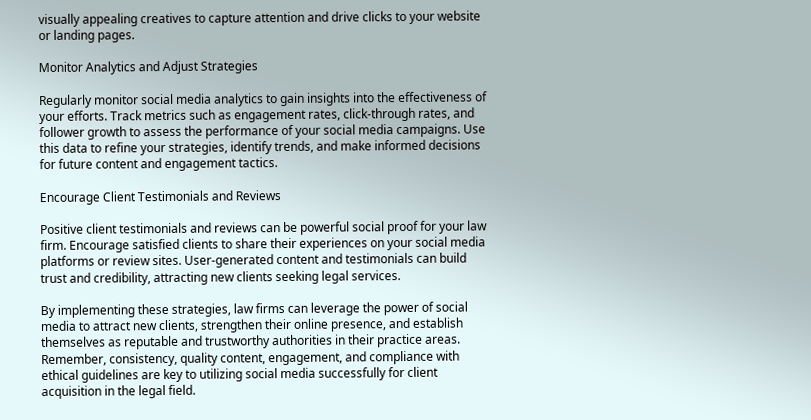visually appealing creatives to capture attention and drive clicks to your website or landing pages.

Monitor Analytics and Adjust Strategies

Regularly monitor social media analytics to gain insights into the effectiveness of your efforts. Track metrics such as engagement rates, click-through rates, and follower growth to assess the performance of your social media campaigns. Use this data to refine your strategies, identify trends, and make informed decisions for future content and engagement tactics.

Encourage Client Testimonials and Reviews

Positive client testimonials and reviews can be powerful social proof for your law firm. Encourage satisfied clients to share their experiences on your social media platforms or review sites. User-generated content and testimonials can build trust and credibility, attracting new clients seeking legal services.

By implementing these strategies, law firms can leverage the power of social media to attract new clients, strengthen their online presence, and establish themselves as reputable and trustworthy authorities in their practice areas. Remember, consistency, quality content, engagement, and compliance with ethical guidelines are key to utilizing social media successfully for client acquisition in the legal field.